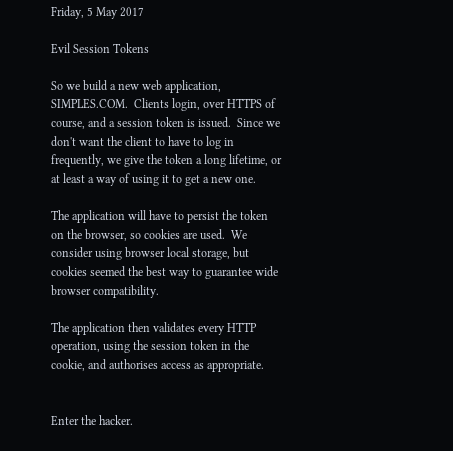Friday, 5 May 2017

Evil Session Tokens

So we build a new web application, SIMPLES.COM.  Clients login, over HTTPS of course, and a session token is issued.  Since we don't want the client to have to log in frequently, we give the token a long lifetime, or at least a way of using it to get a new one.

The application will have to persist the token on the browser, so cookies are used.  We consider using browser local storage, but cookies seemed the best way to guarantee wide browser compatibility.

The application then validates every HTTP operation, using the session token in the cookie, and authorises access as appropriate.


Enter the hacker.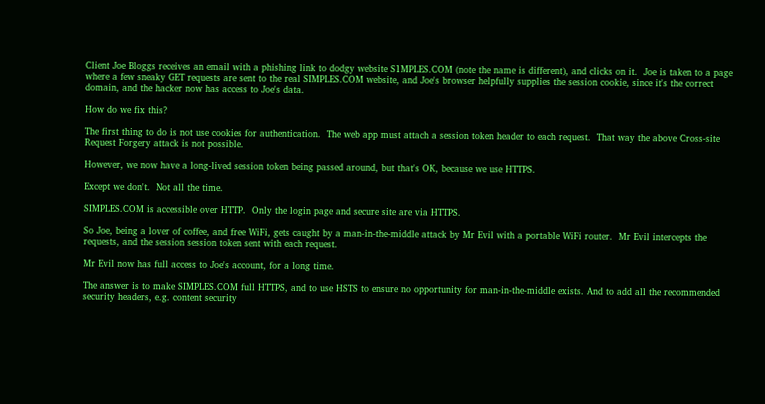Client Joe Bloggs receives an email with a phishing link to dodgy website S1MPLES.COM (note the name is different), and clicks on it.  Joe is taken to a page where a few sneaky GET requests are sent to the real SIMPLES.COM website, and Joe's browser helpfully supplies the session cookie, since it's the correct domain, and the hacker now has access to Joe's data.

How do we fix this?

The first thing to do is not use cookies for authentication.  The web app must attach a session token header to each request.  That way the above Cross-site Request Forgery attack is not possible.

However, we now have a long-lived session token being passed around, but that's OK, because we use HTTPS.

Except we don't.  Not all the time.

SIMPLES.COM is accessible over HTTP.  Only the login page and secure site are via HTTPS.

So Joe, being a lover of coffee, and free WiFi, gets caught by a man-in-the-middle attack by Mr Evil with a portable WiFi router.  Mr Evil intercepts the requests, and the session session token sent with each request.

Mr Evil now has full access to Joe's account, for a long time.

The answer is to make SIMPLES.COM full HTTPS, and to use HSTS to ensure no opportunity for man-in-the-middle exists. And to add all the recommended security headers, e.g. content security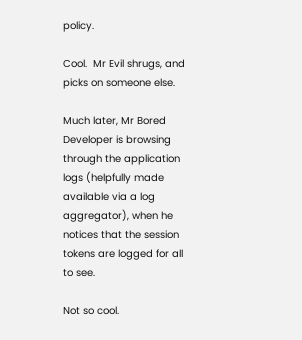policy.

Cool.  Mr Evil shrugs, and picks on someone else.

Much later, Mr Bored Developer is browsing through the application logs (helpfully made available via a log aggregator), when he notices that the session tokens are logged for all to see.

Not so cool.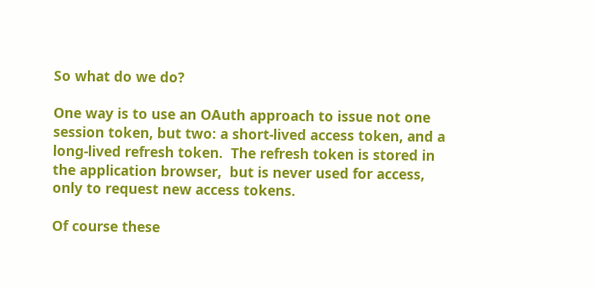So what do we do?

One way is to use an OAuth approach to issue not one session token, but two: a short-lived access token, and a long-lived refresh token.  The refresh token is stored in the application browser,  but is never used for access, only to request new access tokens.

Of course these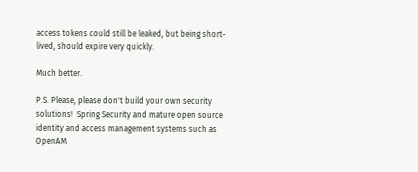access tokens could still be leaked, but being short-lived, should expire very quickly.

Much better.

P.S. Please, please don't build your own security solutions!  Spring Security and mature open source identity and access management systems such as OpenAM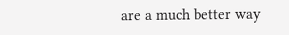are a much better way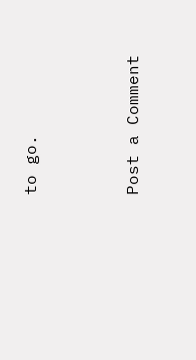to go.



Post a Comment